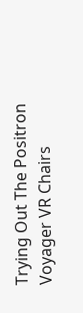Trying Out The Positron Voyager VR Chairs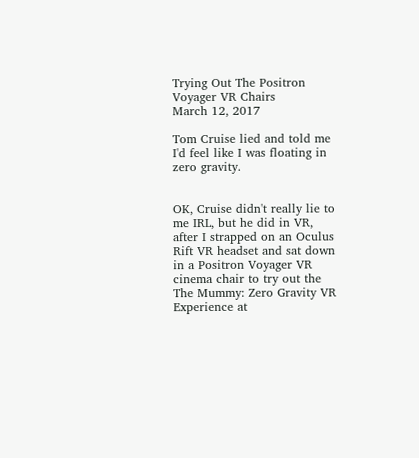Trying Out The Positron Voyager VR Chairs
March 12, 2017

Tom Cruise lied and told me I'd feel like I was floating in zero gravity.


OK, Cruise didn't really lie to me IRL, but he did in VR, after I strapped on an Oculus Rift VR headset and sat down in a Positron Voyager VR cinema chair to try out the The Mummy: Zero Gravity VR Experience at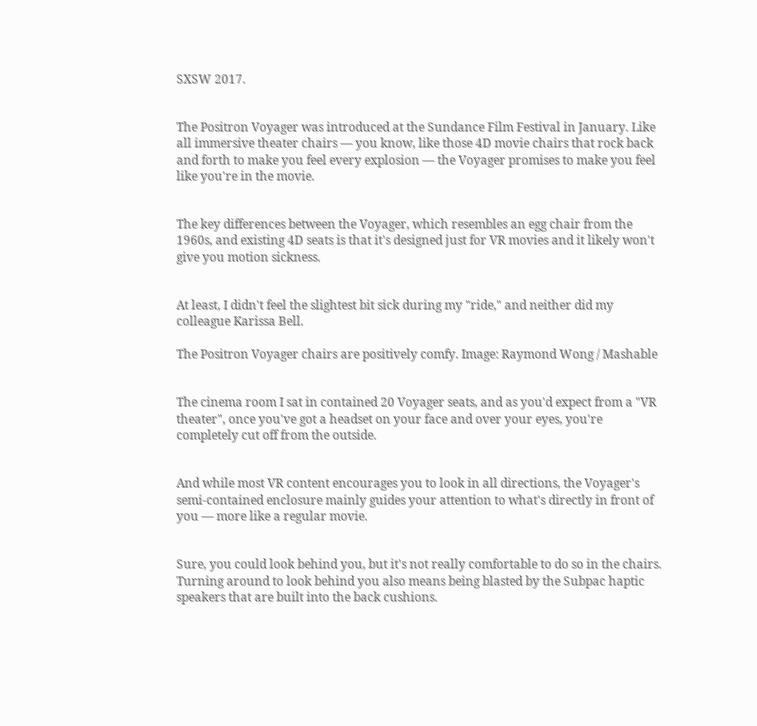SXSW 2017.


The Positron Voyager was introduced at the Sundance Film Festival in January. Like all immersive theater chairs — you know, like those 4D movie chairs that rock back and forth to make you feel every explosion — the Voyager promises to make you feel like you're in the movie.


The key differences between the Voyager, which resembles an egg chair from the 1960s, and existing 4D seats is that it's designed just for VR movies and it likely won't give you motion sickness.


At least, I didn't feel the slightest bit sick during my "ride," and neither did my colleague Karissa Bell.

The Positron Voyager chairs are positively comfy. Image: Raymond Wong / Mashable


The cinema room I sat in contained 20 Voyager seats, and as you'd expect from a "VR theater", once you've got a headset on your face and over your eyes, you're completely cut off from the outside.


And while most VR content encourages you to look in all directions, the Voyager's semi-contained enclosure mainly guides your attention to what's directly in front of you — more like a regular movie.


Sure, you could look behind you, but it's not really comfortable to do so in the chairs. Turning around to look behind you also means being blasted by the Subpac haptic speakers that are built into the back cushions.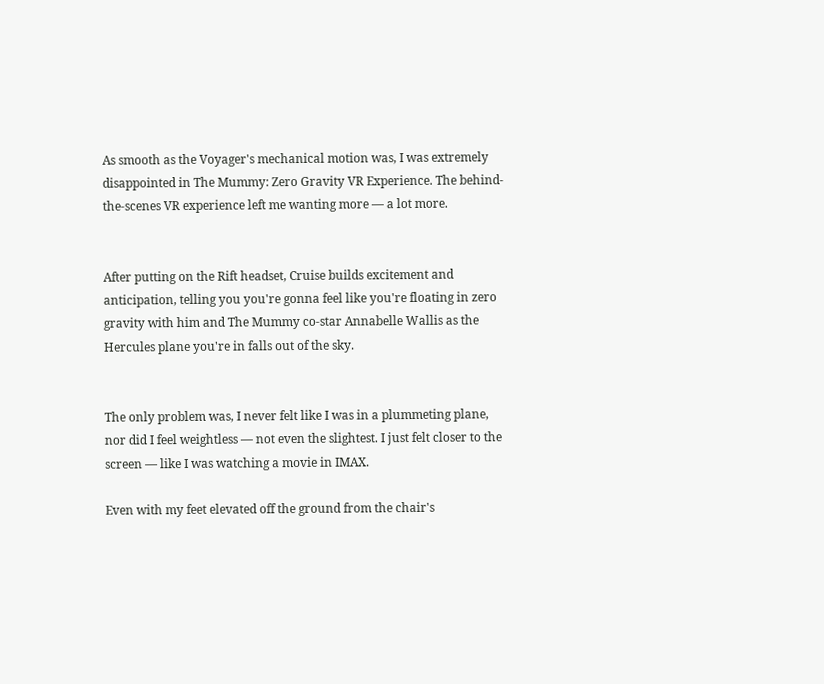As smooth as the Voyager's mechanical motion was, I was extremely disappointed in The Mummy: Zero Gravity VR Experience. The behind-the-scenes VR experience left me wanting more — a lot more.


After putting on the Rift headset, Cruise builds excitement and anticipation, telling you you're gonna feel like you're floating in zero gravity with him and The Mummy co-star Annabelle Wallis as the Hercules plane you're in falls out of the sky.


The only problem was, I never felt like I was in a plummeting plane, nor did I feel weightless — not even the slightest. I just felt closer to the screen — like I was watching a movie in IMAX.

Even with my feet elevated off the ground from the chair's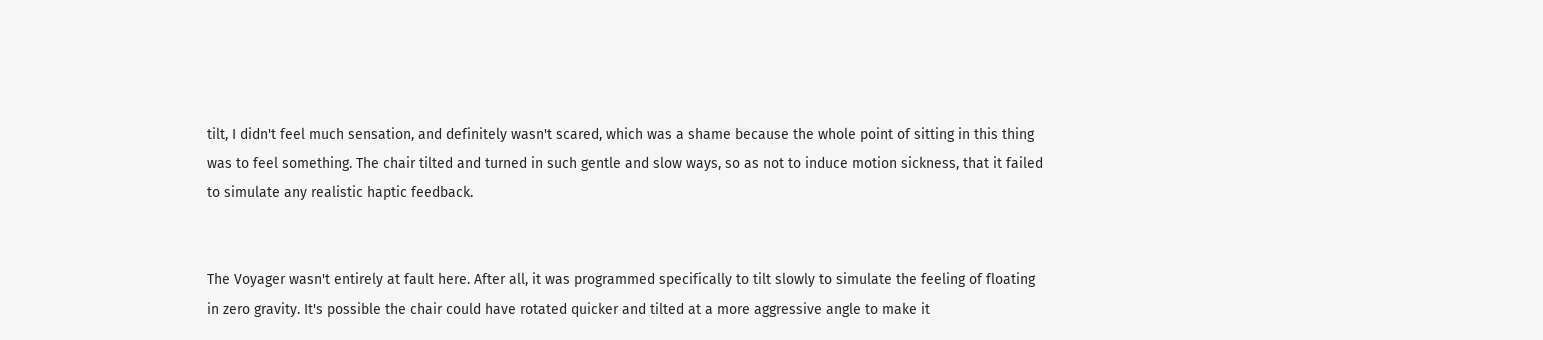tilt, I didn't feel much sensation, and definitely wasn't scared, which was a shame because the whole point of sitting in this thing was to feel something. The chair tilted and turned in such gentle and slow ways, so as not to induce motion sickness, that it failed to simulate any realistic haptic feedback.


The Voyager wasn't entirely at fault here. After all, it was programmed specifically to tilt slowly to simulate the feeling of floating in zero gravity. It's possible the chair could have rotated quicker and tilted at a more aggressive angle to make it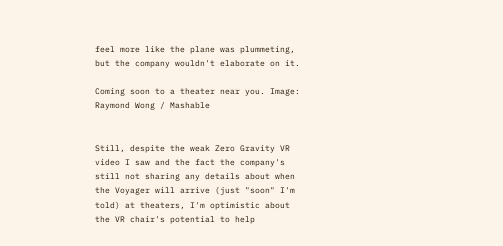feel more like the plane was plummeting, but the company wouldn't elaborate on it.

Coming soon to a theater near you. Image: Raymond Wong / Mashable


Still, despite the weak Zero Gravity VR video I saw and the fact the company's still not sharing any details about when the Voyager will arrive (just "soon" I'm told) at theaters, I'm optimistic about the VR chair's potential to help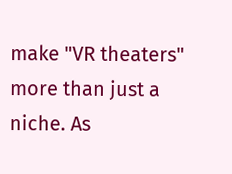make "VR theaters" more than just a niche. As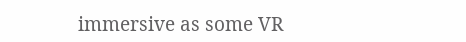immersive as some VR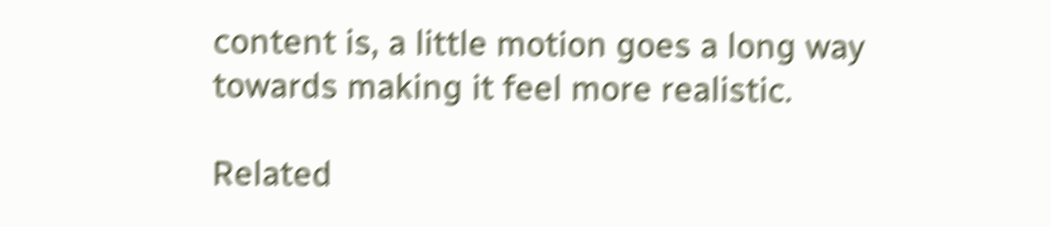content is, a little motion goes a long way towards making it feel more realistic.

Related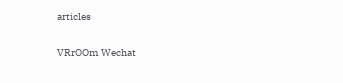articles

VRrOOm Wechat